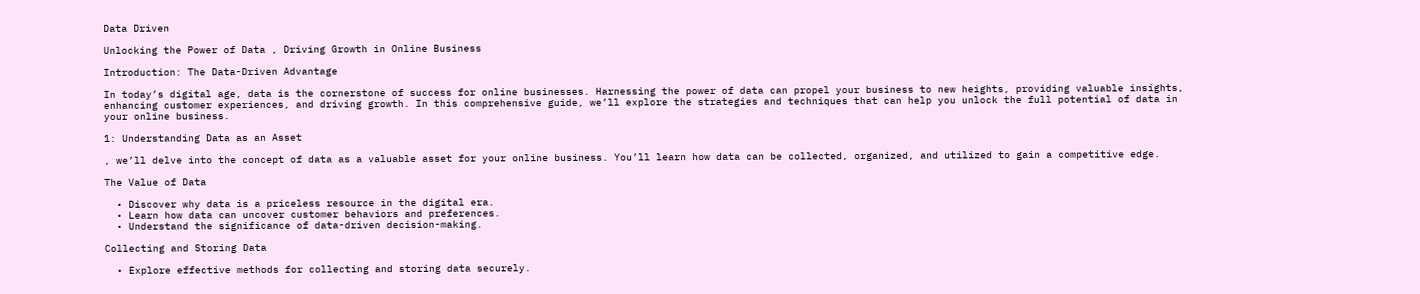Data Driven

Unlocking the Power of Data , Driving Growth in Online Business

Introduction: The Data-Driven Advantage

In today’s digital age, data is the cornerstone of success for online businesses. Harnessing the power of data can propel your business to new heights, providing valuable insights, enhancing customer experiences, and driving growth. In this comprehensive guide, we’ll explore the strategies and techniques that can help you unlock the full potential of data in your online business.

1: Understanding Data as an Asset

, we’ll delve into the concept of data as a valuable asset for your online business. You’ll learn how data can be collected, organized, and utilized to gain a competitive edge.

The Value of Data

  • Discover why data is a priceless resource in the digital era.
  • Learn how data can uncover customer behaviors and preferences.
  • Understand the significance of data-driven decision-making.

Collecting and Storing Data

  • Explore effective methods for collecting and storing data securely.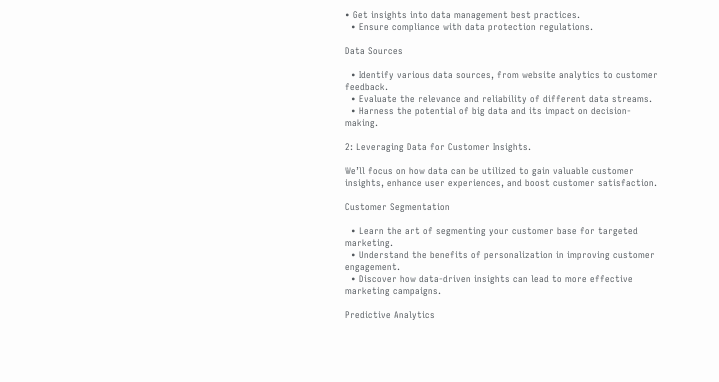• Get insights into data management best practices.
  • Ensure compliance with data protection regulations.

Data Sources

  • Identify various data sources, from website analytics to customer feedback.
  • Evaluate the relevance and reliability of different data streams.
  • Harness the potential of big data and its impact on decision-making.

2: Leveraging Data for Customer Insights.

We’ll focus on how data can be utilized to gain valuable customer insights, enhance user experiences, and boost customer satisfaction.

Customer Segmentation

  • Learn the art of segmenting your customer base for targeted marketing.
  • Understand the benefits of personalization in improving customer engagement.
  • Discover how data-driven insights can lead to more effective marketing campaigns.

Predictive Analytics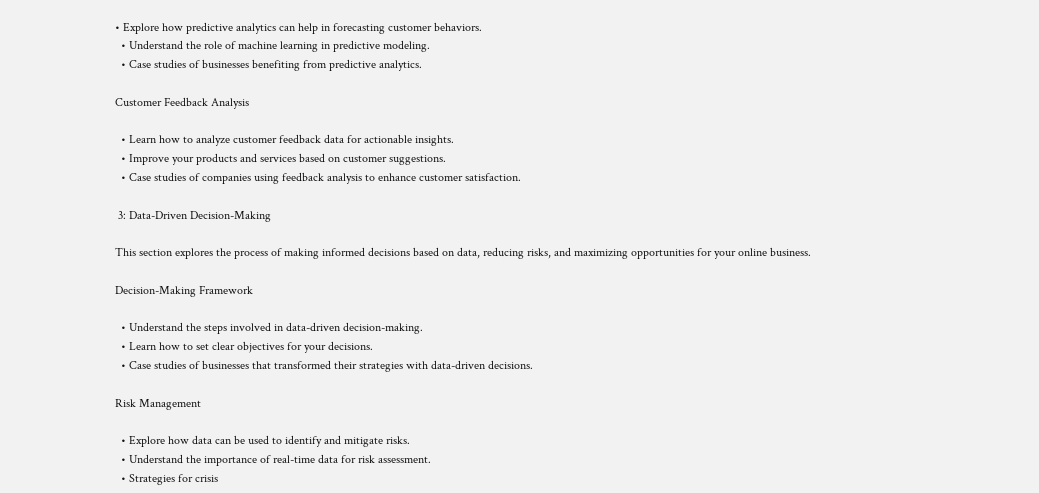• Explore how predictive analytics can help in forecasting customer behaviors.
  • Understand the role of machine learning in predictive modeling.
  • Case studies of businesses benefiting from predictive analytics.

Customer Feedback Analysis

  • Learn how to analyze customer feedback data for actionable insights.
  • Improve your products and services based on customer suggestions.
  • Case studies of companies using feedback analysis to enhance customer satisfaction.

 3: Data-Driven Decision-Making

This section explores the process of making informed decisions based on data, reducing risks, and maximizing opportunities for your online business.

Decision-Making Framework

  • Understand the steps involved in data-driven decision-making.
  • Learn how to set clear objectives for your decisions.
  • Case studies of businesses that transformed their strategies with data-driven decisions.

Risk Management

  • Explore how data can be used to identify and mitigate risks.
  • Understand the importance of real-time data for risk assessment.
  • Strategies for crisis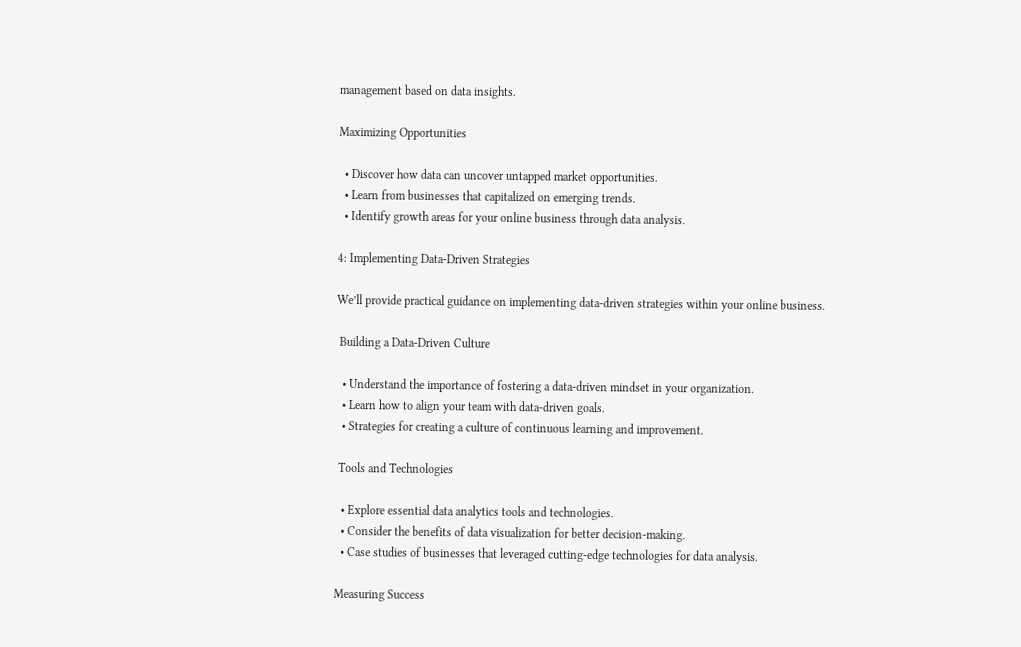management based on data insights.

Maximizing Opportunities

  • Discover how data can uncover untapped market opportunities.
  • Learn from businesses that capitalized on emerging trends.
  • Identify growth areas for your online business through data analysis.

4: Implementing Data-Driven Strategies

We’ll provide practical guidance on implementing data-driven strategies within your online business.

 Building a Data-Driven Culture

  • Understand the importance of fostering a data-driven mindset in your organization.
  • Learn how to align your team with data-driven goals.
  • Strategies for creating a culture of continuous learning and improvement.

 Tools and Technologies

  • Explore essential data analytics tools and technologies.
  • Consider the benefits of data visualization for better decision-making.
  • Case studies of businesses that leveraged cutting-edge technologies for data analysis.

Measuring Success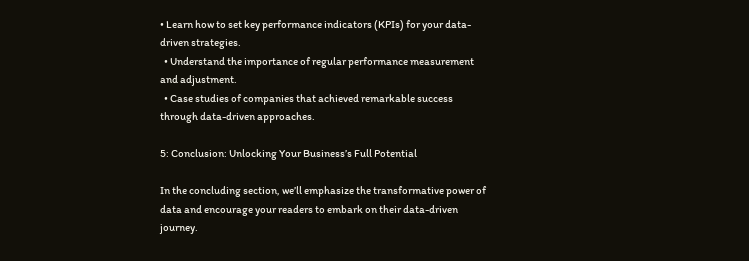• Learn how to set key performance indicators (KPIs) for your data-driven strategies.
  • Understand the importance of regular performance measurement and adjustment.
  • Case studies of companies that achieved remarkable success through data-driven approaches.

5: Conclusion: Unlocking Your Business’s Full Potential

In the concluding section, we’ll emphasize the transformative power of data and encourage your readers to embark on their data-driven journey.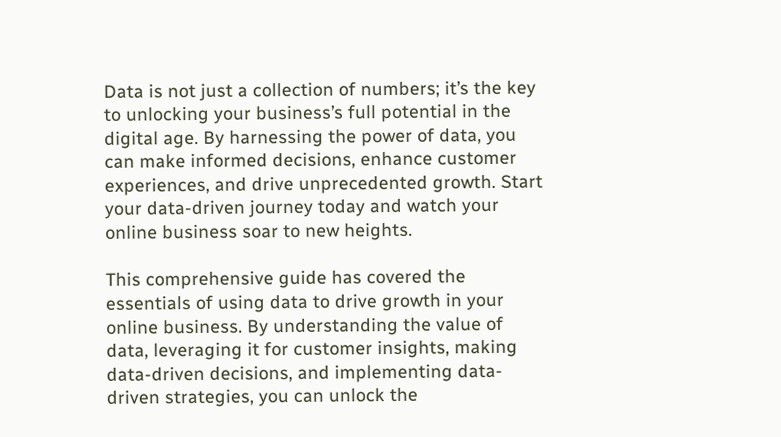Data is not just a collection of numbers; it’s the key to unlocking your business’s full potential in the digital age. By harnessing the power of data, you can make informed decisions, enhance customer experiences, and drive unprecedented growth. Start your data-driven journey today and watch your online business soar to new heights.

This comprehensive guide has covered the essentials of using data to drive growth in your online business. By understanding the value of data, leveraging it for customer insights, making data-driven decisions, and implementing data-driven strategies, you can unlock the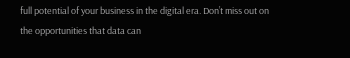full potential of your business in the digital era. Don’t miss out on the opportunities that data can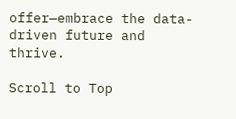offer—embrace the data-driven future and thrive.

Scroll to Top